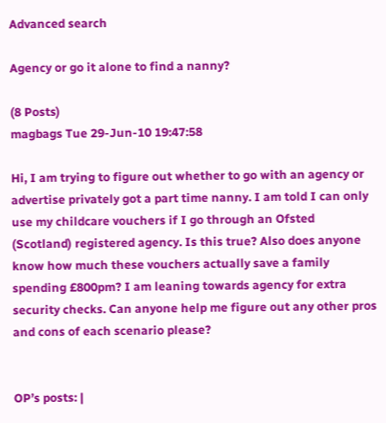Advanced search

Agency or go it alone to find a nanny?

(8 Posts)
magbags Tue 29-Jun-10 19:47:58

Hi, I am trying to figure out whether to go with an agency or advertise privately got a part time nanny. I am told I can only use my childcare vouchers if I go through an Ofsted (Scotland) registered agency. Is this true? Also does anyone know how much these vouchers actually save a family spending £800pm? I am leaning towards agency for extra security checks. Can anyone help me figure out any other pros and cons of each scenario please?


OP’s posts: |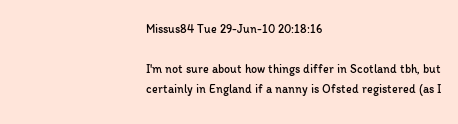Missus84 Tue 29-Jun-10 20:18:16

I'm not sure about how things differ in Scotland tbh, but certainly in England if a nanny is Ofsted registered (as I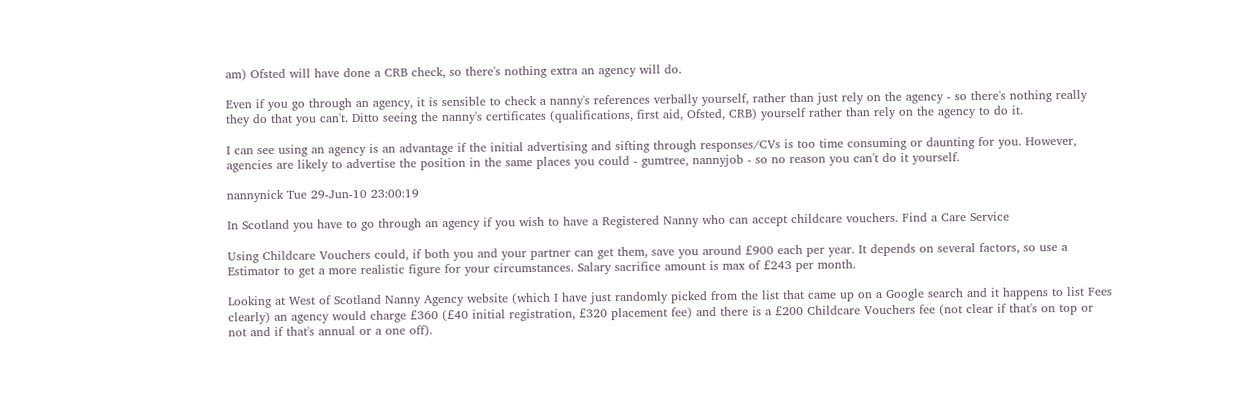am) Ofsted will have done a CRB check, so there's nothing extra an agency will do.

Even if you go through an agency, it is sensible to check a nanny's references verbally yourself, rather than just rely on the agency - so there's nothing really they do that you can't. Ditto seeing the nanny's certificates (qualifications, first aid, Ofsted, CRB) yourself rather than rely on the agency to do it.

I can see using an agency is an advantage if the initial advertising and sifting through responses/CVs is too time consuming or daunting for you. However, agencies are likely to advertise the position in the same places you could - gumtree, nannyjob - so no reason you can't do it yourself.

nannynick Tue 29-Jun-10 23:00:19

In Scotland you have to go through an agency if you wish to have a Registered Nanny who can accept childcare vouchers. Find a Care Service

Using Childcare Vouchers could, if both you and your partner can get them, save you around £900 each per year. It depends on several factors, so use a Estimator to get a more realistic figure for your circumstances. Salary sacrifice amount is max of £243 per month.

Looking at West of Scotland Nanny Agency website (which I have just randomly picked from the list that came up on a Google search and it happens to list Fees clearly) an agency would charge £360 (£40 initial registration, £320 placement fee) and there is a £200 Childcare Vouchers fee (not clear if that's on top or not and if that's annual or a one off).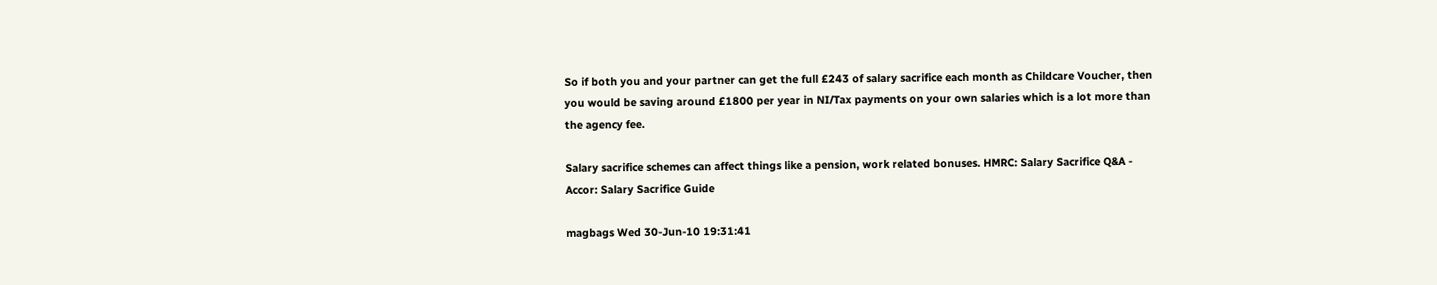So if both you and your partner can get the full £243 of salary sacrifice each month as Childcare Voucher, then you would be saving around £1800 per year in NI/Tax payments on your own salaries which is a lot more than the agency fee.

Salary sacrifice schemes can affect things like a pension, work related bonuses. HMRC: Salary Sacrifice Q&A - Accor: Salary Sacrifice Guide

magbags Wed 30-Jun-10 19:31:41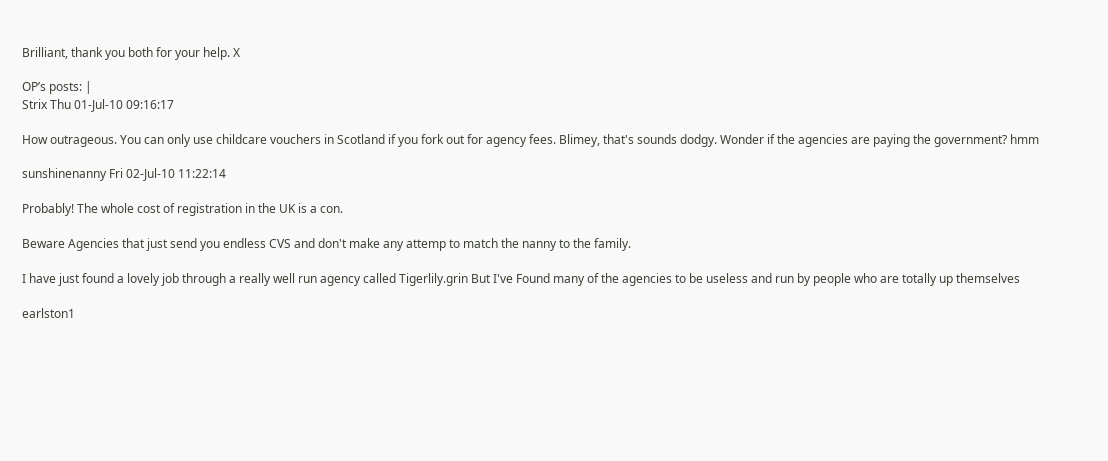Brilliant, thank you both for your help. X

OP’s posts: |
Strix Thu 01-Jul-10 09:16:17

How outrageous. You can only use childcare vouchers in Scotland if you fork out for agency fees. Blimey, that's sounds dodgy. Wonder if the agencies are paying the government? hmm

sunshinenanny Fri 02-Jul-10 11:22:14

Probably! The whole cost of registration in the UK is a con.

Beware Agencies that just send you endless CVS and don't make any attemp to match the nanny to the family.

I have just found a lovely job through a really well run agency called Tigerlily.grin But I've Found many of the agencies to be useless and run by people who are totally up themselves

earlston1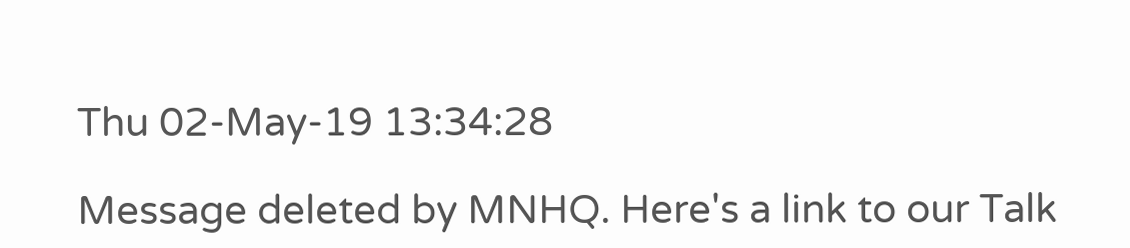Thu 02-May-19 13:34:28

Message deleted by MNHQ. Here's a link to our Talk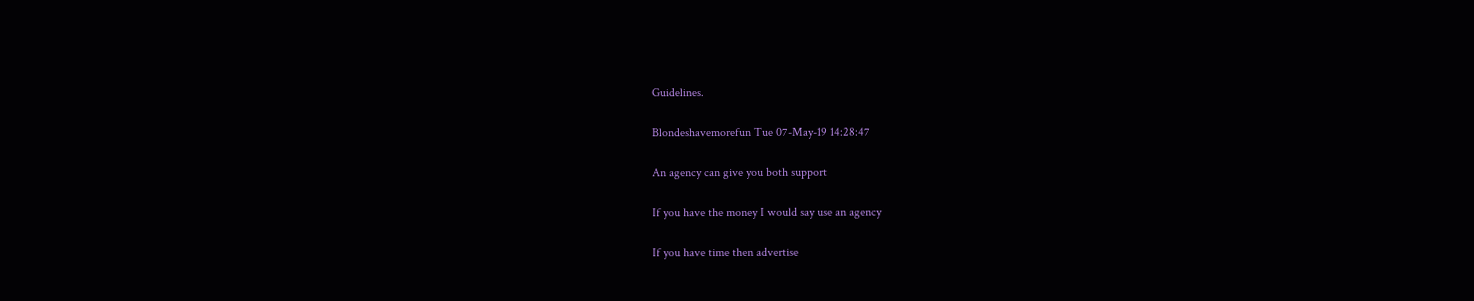Guidelines.

Blondeshavemorefun Tue 07-May-19 14:28:47

An agency can give you both support

If you have the money I would say use an agency

If you have time then advertise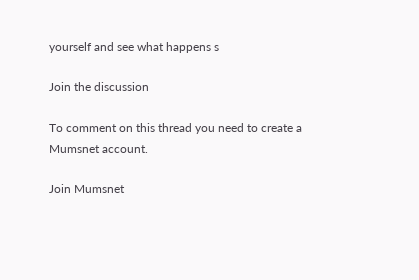yourself and see what happens s

Join the discussion

To comment on this thread you need to create a Mumsnet account.

Join Mumsnet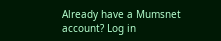Already have a Mumsnet account? Log in